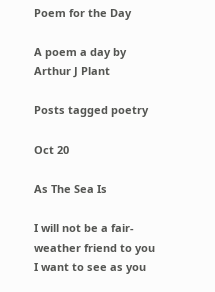Poem for the Day

A poem a day by Arthur J Plant

Posts tagged poetry

Oct 20

As The Sea Is

I will not be a fair-weather friend to you
I want to see as you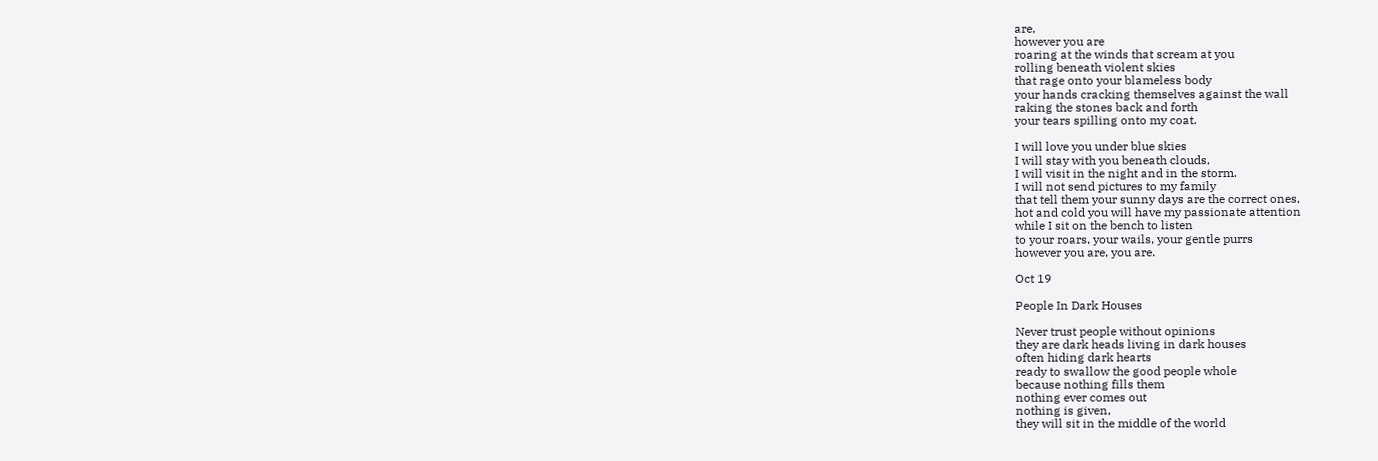are,
however you are
roaring at the winds that scream at you
rolling beneath violent skies
that rage onto your blameless body
your hands cracking themselves against the wall
raking the stones back and forth
your tears spilling onto my coat.

I will love you under blue skies
I will stay with you beneath clouds,
I will visit in the night and in the storm.
I will not send pictures to my family
that tell them your sunny days are the correct ones,
hot and cold you will have my passionate attention
while I sit on the bench to listen
to your roars, your wails, your gentle purrs
however you are, you are.

Oct 19

People In Dark Houses

Never trust people without opinions
they are dark heads living in dark houses
often hiding dark hearts
ready to swallow the good people whole
because nothing fills them
nothing ever comes out
nothing is given,
they will sit in the middle of the world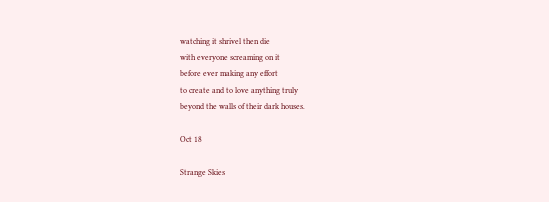watching it shrivel then die
with everyone screaming on it
before ever making any effort
to create and to love anything truly
beyond the walls of their dark houses.

Oct 18

Strange Skies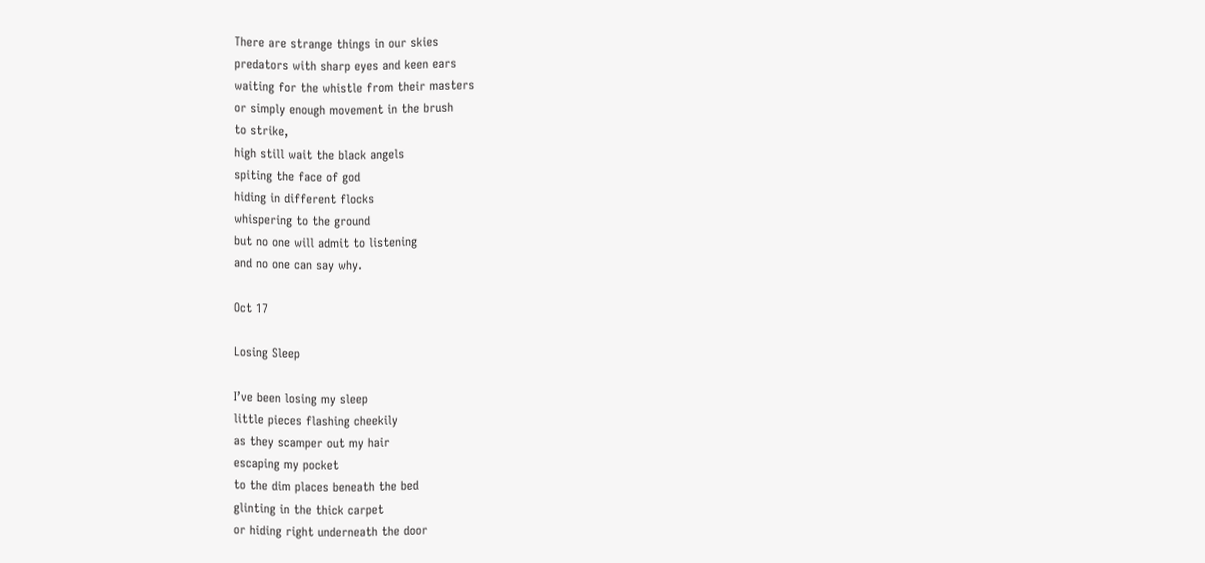There are strange things in our skies
predators with sharp eyes and keen ears
waiting for the whistle from their masters
or simply enough movement in the brush
to strike,
high still wait the black angels
spiting the face of god
hiding in different flocks
whispering to the ground
but no one will admit to listening
and no one can say why.

Oct 17

Losing Sleep

I’ve been losing my sleep
little pieces flashing cheekily
as they scamper out my hair
escaping my pocket
to the dim places beneath the bed
glinting in the thick carpet
or hiding right underneath the door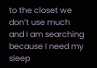to the closet we don’t use much
and I am searching
because I need my sleep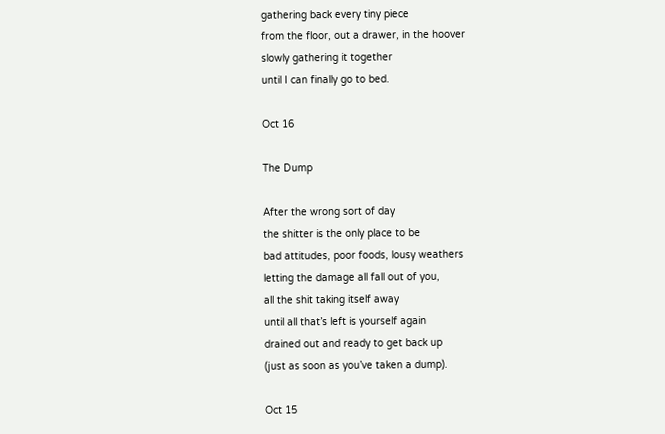gathering back every tiny piece
from the floor, out a drawer, in the hoover
slowly gathering it together
until I can finally go to bed.

Oct 16

The Dump

After the wrong sort of day
the shitter is the only place to be
bad attitudes, poor foods, lousy weathers
letting the damage all fall out of you,
all the shit taking itself away
until all that’s left is yourself again
drained out and ready to get back up
(just as soon as you’ve taken a dump).

Oct 15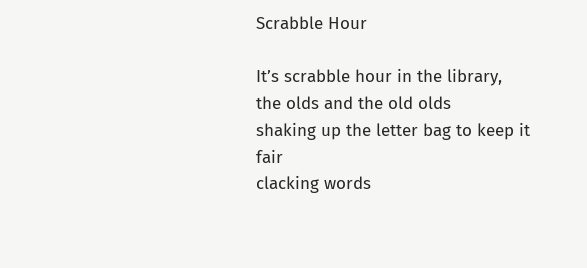Scrabble Hour

It’s scrabble hour in the library,
the olds and the old olds
shaking up the letter bag to keep it fair
clacking words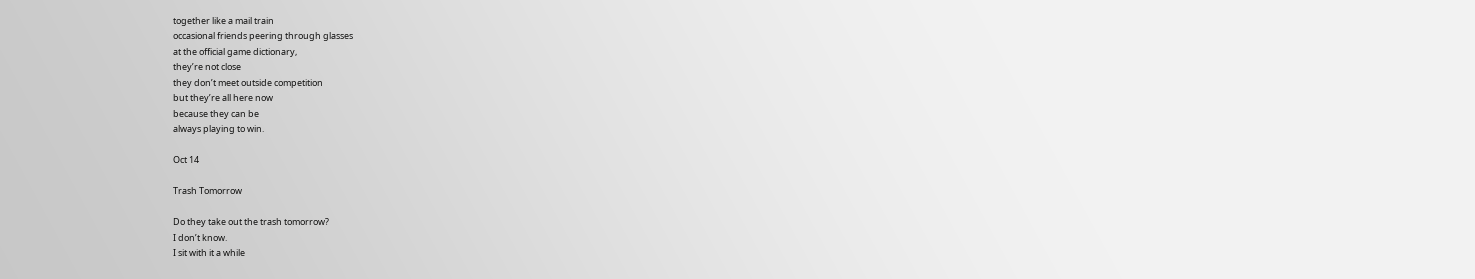together like a mail train
occasional friends peering through glasses
at the official game dictionary,
they’re not close
they don’t meet outside competition
but they’re all here now
because they can be
always playing to win.

Oct 14

Trash Tomorrow

Do they take out the trash tomorrow?
I don’t know.
I sit with it a while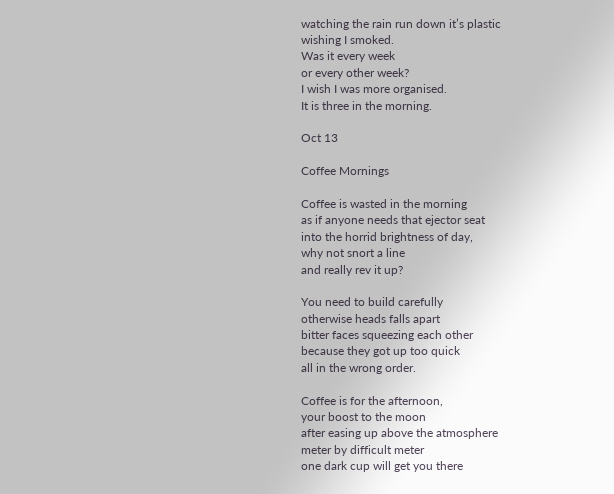watching the rain run down it’s plastic
wishing I smoked.
Was it every week
or every other week?
I wish I was more organised.
It is three in the morning.

Oct 13

Coffee Mornings

Coffee is wasted in the morning
as if anyone needs that ejector seat
into the horrid brightness of day,
why not snort a line
and really rev it up?

You need to build carefully
otherwise heads falls apart
bitter faces squeezing each other
because they got up too quick
all in the wrong order.

Coffee is for the afternoon,
your boost to the moon
after easing up above the atmosphere
meter by difficult meter
one dark cup will get you there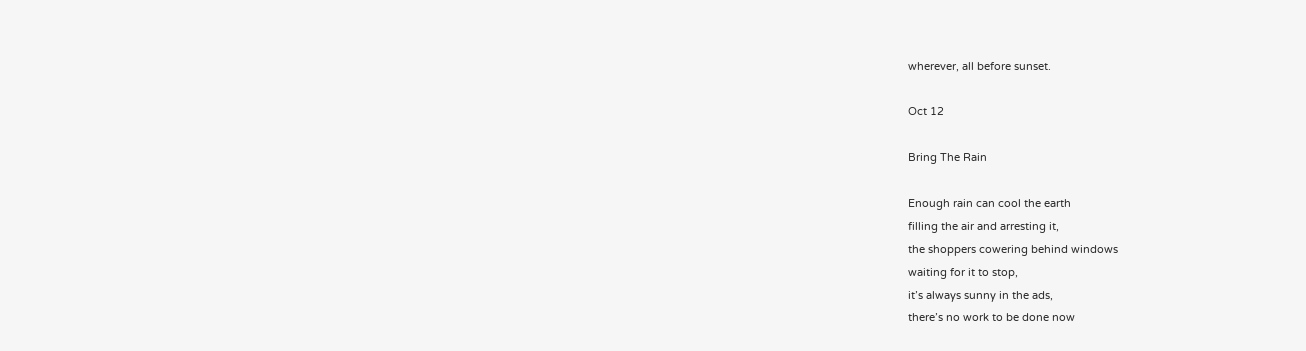wherever, all before sunset.

Oct 12

Bring The Rain

Enough rain can cool the earth
filling the air and arresting it,
the shoppers cowering behind windows
waiting for it to stop,
it’s always sunny in the ads,
there’s no work to be done now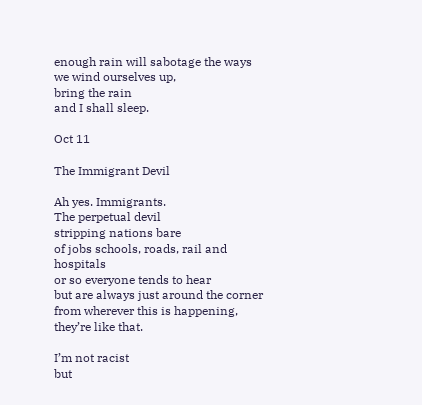enough rain will sabotage the ways
we wind ourselves up,
bring the rain
and I shall sleep.

Oct 11

The Immigrant Devil

Ah yes. Immigrants.
The perpetual devil
stripping nations bare
of jobs schools, roads, rail and hospitals
or so everyone tends to hear
but are always just around the corner
from wherever this is happening,
they’re like that.

I’m not racist
but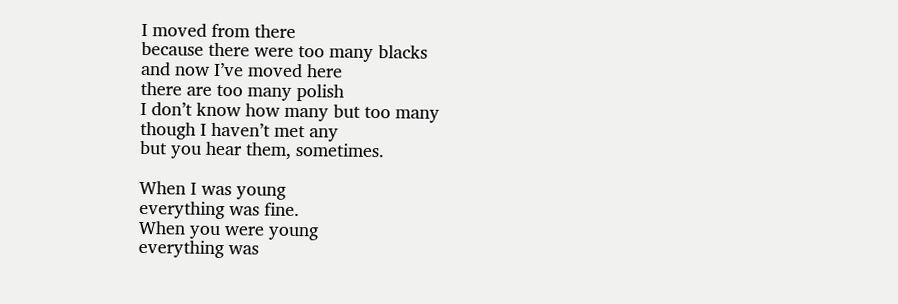I moved from there
because there were too many blacks
and now I’ve moved here
there are too many polish
I don’t know how many but too many
though I haven’t met any
but you hear them, sometimes.

When I was young
everything was fine.
When you were young
everything was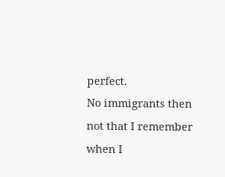perfect.
No immigrants then
not that I remember
when I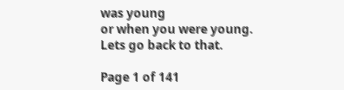was young
or when you were young.
Lets go back to that.

Page 1 of 141